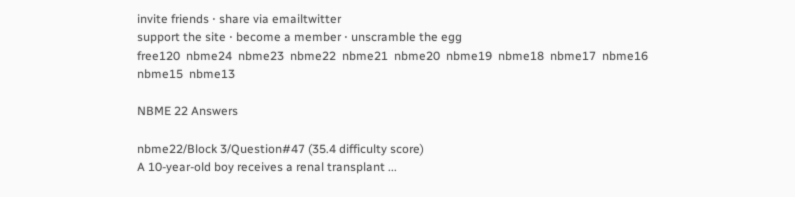invite friends ⋅ share via emailtwitter
support the site ⋅ become a member ⋅ unscramble the egg
free120  nbme24  nbme23  nbme22  nbme21  nbme20  nbme19  nbme18  nbme17  nbme16  nbme15  nbme13

NBME 22 Answers

nbme22/Block 3/Question#47 (35.4 difficulty score)
A 10-year-old boy receives a renal transplant ...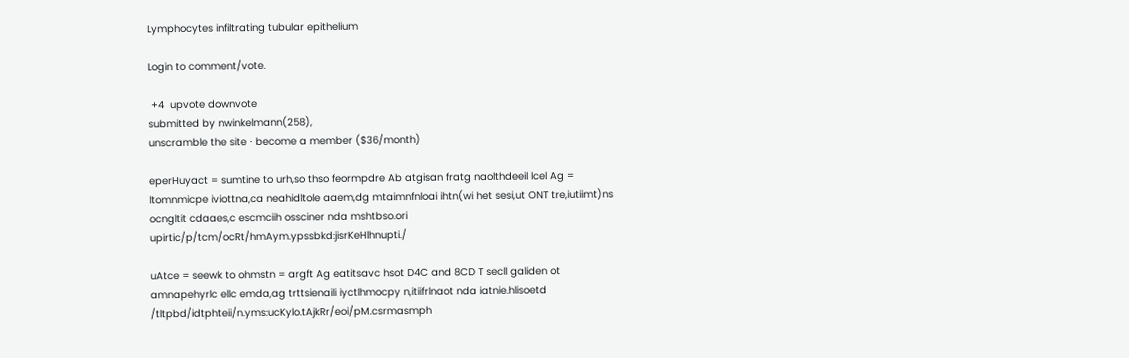Lymphocytes infiltrating tubular epithelium

Login to comment/vote.

 +4  upvote downvote
submitted by nwinkelmann(258),
unscramble the site ⋅ become a member ($36/month)

eperHuyact = sumtine to urh,so thso feormpdre Ab atgisan fratg naolthdeeil lcel Ag = ltomnmicpe iviottna,ca neahidltole aaem,dg mtaimnfnloai ihtn(wi het sesi,ut ONT tre,iutiimt)ns ocngltit cdaaes,c escmciih ossciner nda mshtbso.ori upirtic/p/tcm/ocRt/hmAym.ypssbkd:jisrKeHlhnupti./

uAtce = seewk to ohmstn = argft Ag eatitsavc hsot D4C and 8CD T secll galiden ot amnapehyrlc ellc emda,ag trttsienaili iyctlhmocpy n,itiifrlnaot nda iatnie.hlisoetd /tltpbd/idtphteii/n.yms:ucKylo.tAjkRr/eoi/pM.csrmasmph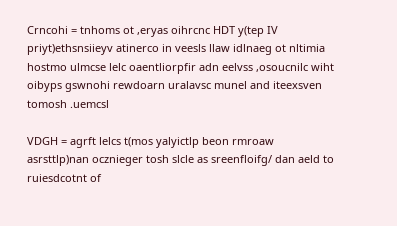Crncohi = tnhoms ot ,eryas oihrcnc HDT y(tep IV priyt)ethsnsiieyv atinerco in veesls llaw idlnaeg ot nltimia hostmo ulmcse lelc oaentliorpfir adn eelvss ,osoucnilc wiht oibyps gswnohi rewdoarn uralavsc munel and iteexsven tomosh .uemcsl

VDGH = agrft lelcs t(mos yalyictlp beon rmroaw asrsttlp)nan ocznieger tosh slcle as sreenfloifg/ dan aeld to ruiesdcotnt of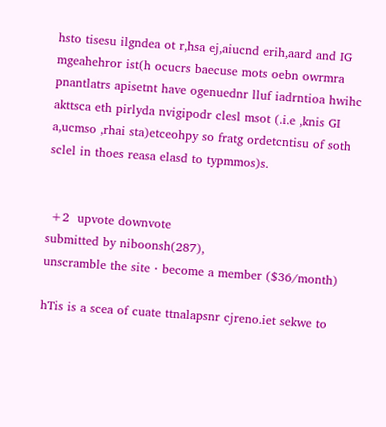hsto tisesu ilgndea ot r,hsa ej,aiucnd erih,aard and IG mgeahehror ist(h ocucrs baecuse mots oebn owrmra pnantlatrs apisetnt have ogenuednr lluf iadrntioa hwihc akttsca eth pirlyda nvigipodr clesl msot (.i.e ,knis GI a,ucmso ,rhai sta)etceohpy so fratg ordetcntisu of soth sclel in thoes reasa elasd to typmmos)s.


 +2  upvote downvote
submitted by niboonsh(287),
unscramble the site ⋅ become a member ($36/month)

hTis is a scea of cuate ttnalapsnr cjreno.iet sekwe to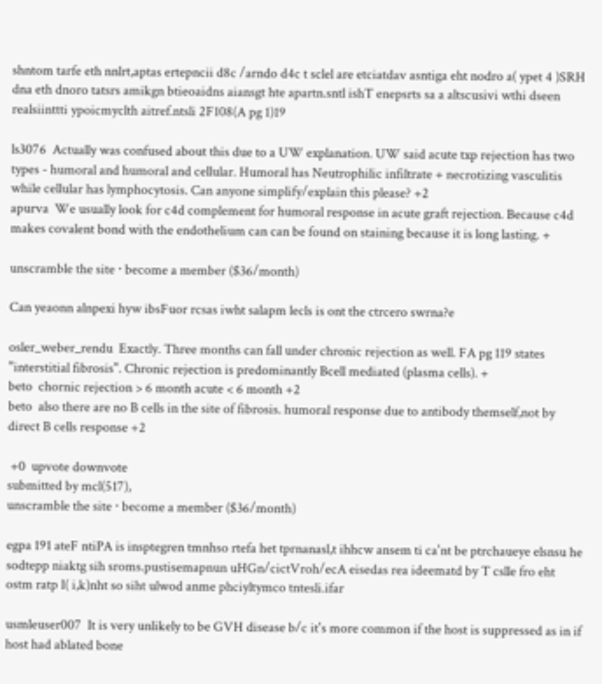shntom tarfe eth nnlrt,aptas ertepncii d8c /arndo d4c t sclel are etciatdav asntiga eht nodro a( ypet 4 )SRH dna eth dnoro tatsrs amikgn btieoaidns aiansgt hte apartn.sntl ishT enepsrts sa a altscusivi wthi dseen realsiinttti ypoicmyclth aitref.ntsli 2F108(A pg 1)19

ls3076  Actually was confused about this due to a UW explanation. UW said acute txp rejection has two types - humoral and humoral and cellular. Humoral has Neutrophilic infiltrate + necrotizing vasculitis while cellular has lymphocytosis. Can anyone simplify/explain this please? +2
apurva  We usually look for c4d complement for humoral response in acute graft rejection. Because c4d makes covalent bond with the endothelium can can be found on staining because it is long lasting. +

unscramble the site ⋅ become a member ($36/month)

Can yeaonn alnpexi hyw ibsFuor rcsas iwht salapm lecls is ont the ctrcero swrna?e

osler_weber_rendu  Exactly. Three months can fall under chronic rejection as well. FA pg 119 states "interstitial fibrosis". Chronic rejection is predominantly Bcell mediated (plasma cells). +
beto  chornic rejection > 6 month acute < 6 month +2
beto  also there are no B cells in the site of fibrosis. humoral response due to antibody themself,not by direct B cells response +2

 +0  upvote downvote
submitted by mcl(517),
unscramble the site ⋅ become a member ($36/month)

egpa 191 ateF ntiPA is insptegren tmnhso rtefa het tprnanasl,t ihhcw ansem ti ca'nt be ptrchaueye elsnsu he sodtepp niaktg sih sroms.pustisemapnun uHGn/cictVroh/ecA eisedas rea ideematd by T cslle fro eht ostm ratp I( i,k)nht so siht ulwod anme phciyltymco tntesli.ifar

usmleuser007  It is very unlikely to be GVH disease b/c it's more common if the host is suppressed as in if host had ablated bone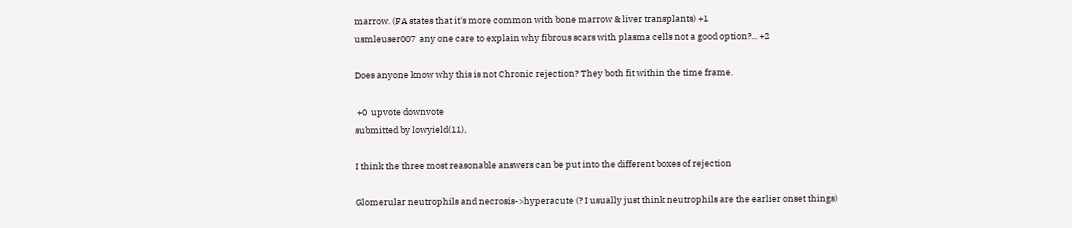marrow. (FA states that it's more common with bone marrow & liver transplants) +1
usmleuser007  any one care to explain why fibrous scars with plasma cells not a good option?... +2

Does anyone know why this is not Chronic rejection? They both fit within the time frame.

 +0  upvote downvote
submitted by lowyield(11),

I think the three most reasonable answers can be put into the different boxes of rejection

Glomerular neutrophils and necrosis->hyperacute (? I usually just think neutrophils are the earlier onset things)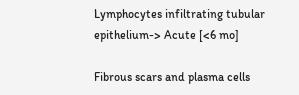Lymphocytes infiltrating tubular epithelium-> Acute [<6 mo]

Fibrous scars and plasma cells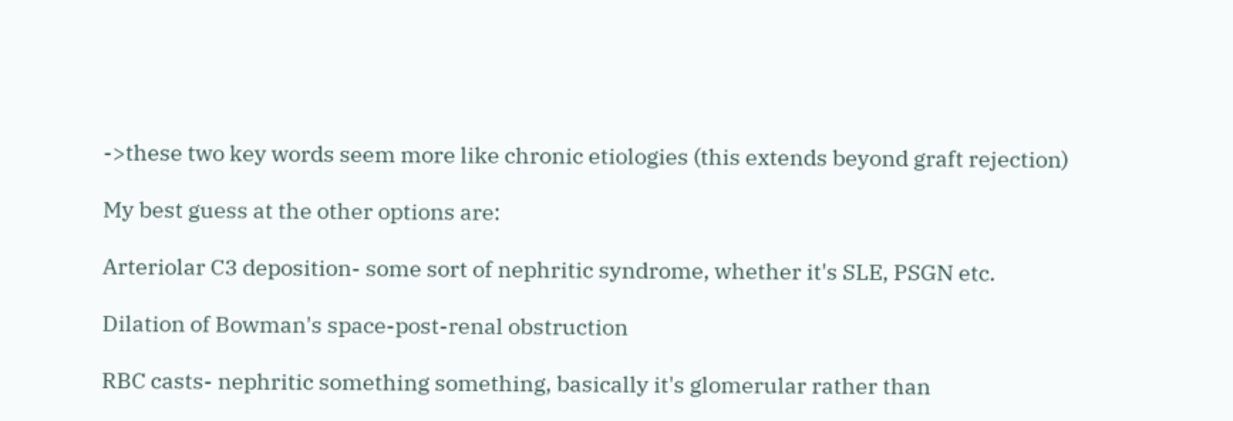->these two key words seem more like chronic etiologies (this extends beyond graft rejection)

My best guess at the other options are:

Arteriolar C3 deposition- some sort of nephritic syndrome, whether it's SLE, PSGN etc.

Dilation of Bowman's space-post-renal obstruction

RBC casts- nephritic something something, basically it's glomerular rather than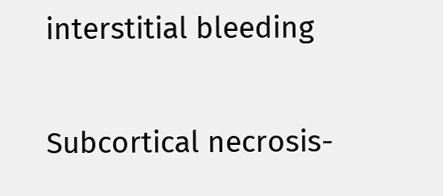interstitial bleeding

Subcortical necrosis-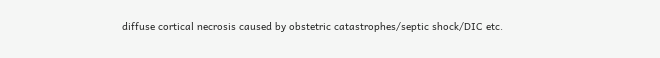diffuse cortical necrosis caused by obstetric catastrophes/septic shock/DIC etc.